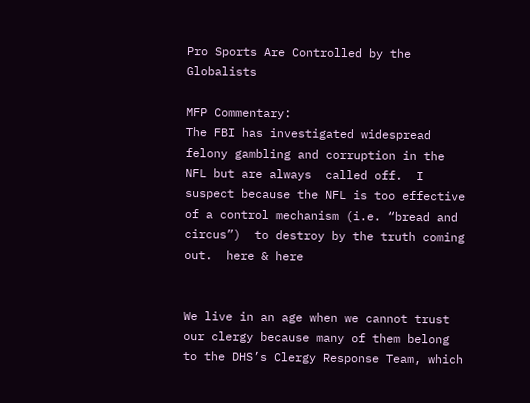Pro Sports Are Controlled by the Globalists

MFP Commentary:
The FBI has investigated widespread  felony gambling and corruption in the NFL but are always  called off.  I suspect because the NFL is too effective of a control mechanism (i.e. “bread and circus”)  to destroy by the truth coming out.  here & here


We live in an age when we cannot trust our clergy because many of them belong to the DHS’s Clergy Response Team, which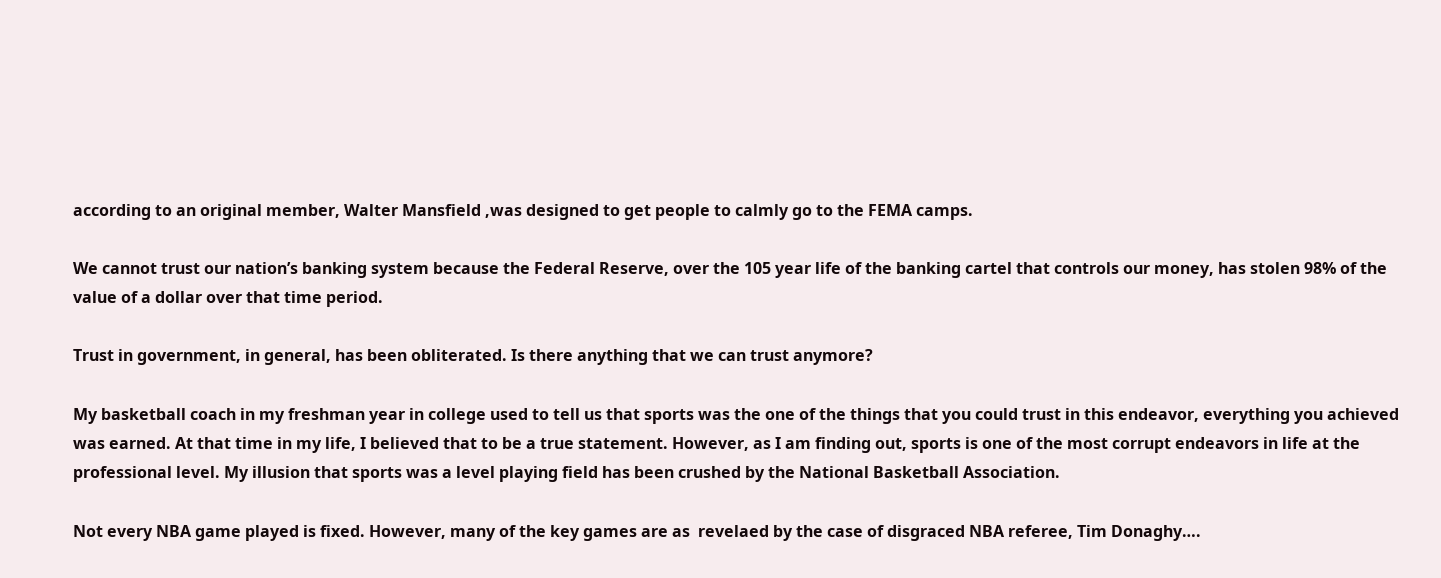according to an original member, Walter Mansfield ,was designed to get people to calmly go to the FEMA camps.

We cannot trust our nation’s banking system because the Federal Reserve, over the 105 year life of the banking cartel that controls our money, has stolen 98% of the value of a dollar over that time period.

Trust in government, in general, has been obliterated. Is there anything that we can trust anymore?

My basketball coach in my freshman year in college used to tell us that sports was the one of the things that you could trust in this endeavor, everything you achieved was earned. At that time in my life, I believed that to be a true statement. However, as I am finding out, sports is one of the most corrupt endeavors in life at the professional level. My illusion that sports was a level playing field has been crushed by the National Basketball Association.

Not every NBA game played is fixed. However, many of the key games are as  revelaed by the case of disgraced NBA referee, Tim Donaghy….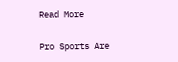Read More

Pro Sports Are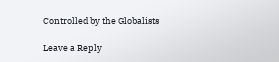Controlled by the Globalists

Leave a Reply